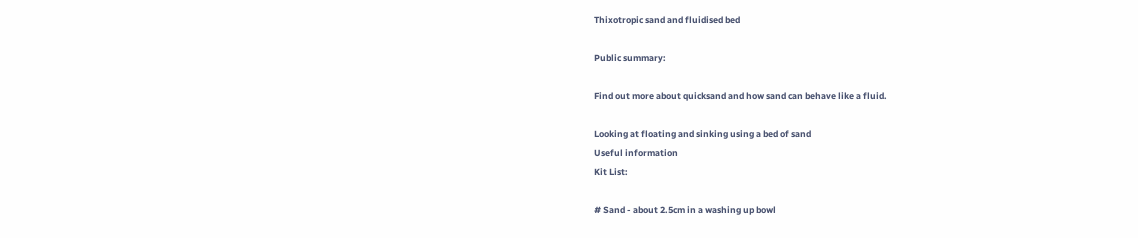Thixotropic sand and fluidised bed

Public summary:

Find out more about quicksand and how sand can behave like a fluid.

Looking at floating and sinking using a bed of sand
Useful information
Kit List:

# Sand - about 2.5cm in a washing up bowl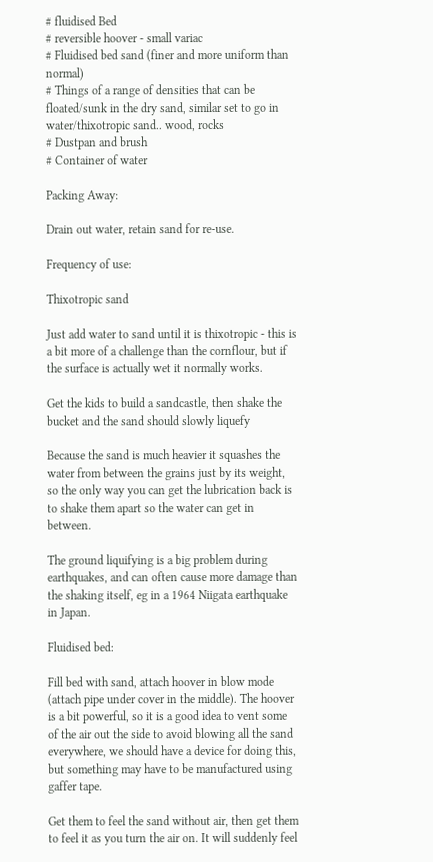# fluidised Bed
# reversible hoover - small variac
# Fluidised bed sand (finer and more uniform than normal)
# Things of a range of densities that can be floated/sunk in the dry sand, similar set to go in water/thixotropic sand.. wood, rocks
# Dustpan and brush
# Container of water

Packing Away:

Drain out water, retain sand for re-use.

Frequency of use:

Thixotropic sand

Just add water to sand until it is thixotropic - this is a bit more of a challenge than the cornflour, but if the surface is actually wet it normally works.

Get the kids to build a sandcastle, then shake the bucket and the sand should slowly liquefy

Because the sand is much heavier it squashes the water from between the grains just by its weight, so the only way you can get the lubrication back is to shake them apart so the water can get in between.

The ground liquifying is a big problem during earthquakes, and can often cause more damage than the shaking itself, eg in a 1964 Niigata earthquake in Japan.

Fluidised bed:

Fill bed with sand, attach hoover in blow mode (attach pipe under cover in the middle). The hoover is a bit powerful, so it is a good idea to vent some of the air out the side to avoid blowing all the sand everywhere, we should have a device for doing this, but something may have to be manufactured using gaffer tape.

Get them to feel the sand without air, then get them to feel it as you turn the air on. It will suddenly feel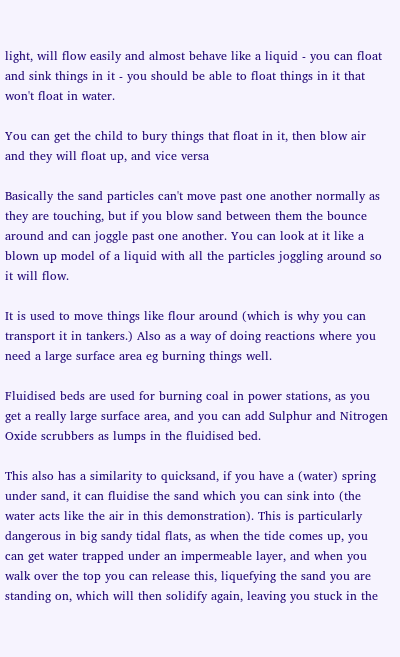light, will flow easily and almost behave like a liquid - you can float and sink things in it - you should be able to float things in it that won't float in water.

You can get the child to bury things that float in it, then blow air and they will float up, and vice versa

Basically the sand particles can't move past one another normally as they are touching, but if you blow sand between them the bounce around and can joggle past one another. You can look at it like a blown up model of a liquid with all the particles joggling around so it will flow.

It is used to move things like flour around (which is why you can transport it in tankers.) Also as a way of doing reactions where you need a large surface area eg burning things well.

Fluidised beds are used for burning coal in power stations, as you get a really large surface area, and you can add Sulphur and Nitrogen Oxide scrubbers as lumps in the fluidised bed.

This also has a similarity to quicksand, if you have a (water) spring under sand, it can fluidise the sand which you can sink into (the water acts like the air in this demonstration). This is particularly dangerous in big sandy tidal flats, as when the tide comes up, you can get water trapped under an impermeable layer, and when you walk over the top you can release this, liquefying the sand you are standing on, which will then solidify again, leaving you stuck in the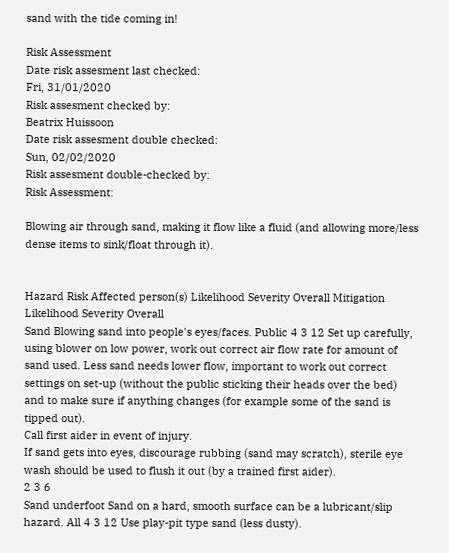sand with the tide coming in!

Risk Assessment
Date risk assesment last checked:
Fri, 31/01/2020
Risk assesment checked by:
Beatrix Huissoon
Date risk assesment double checked:
Sun, 02/02/2020
Risk assesment double-checked by:
Risk Assessment:

Blowing air through sand, making it flow like a fluid (and allowing more/less dense items to sink/float through it).


Hazard Risk Affected person(s) Likelihood Severity Overall Mitigation Likelihood Severity Overall
Sand Blowing sand into people's eyes/faces. Public 4 3 12 Set up carefully, using blower on low power, work out correct air flow rate for amount of sand used. Less sand needs lower flow, important to work out correct settings on set-up (without the public sticking their heads over the bed) and to make sure if anything changes (for example some of the sand is tipped out).
Call first aider in event of injury.
If sand gets into eyes, discourage rubbing (sand may scratch), sterile eye wash should be used to flush it out (by a trained first aider).
2 3 6
Sand underfoot Sand on a hard, smooth surface can be a lubricant/slip hazard. All 4 3 12 Use play-pit type sand (less dusty).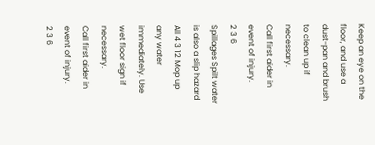Keep an eye on the floor, and use a dust-pan and brush to clean up if necessary.
Call first aider in event of injury.
2 3 6
Spillages Spilt water is also a slip hazard All 4 3 12 Mop up any water immediately. Use wet floor sign if necessary.
Call first aider in event of injury.
2 3 6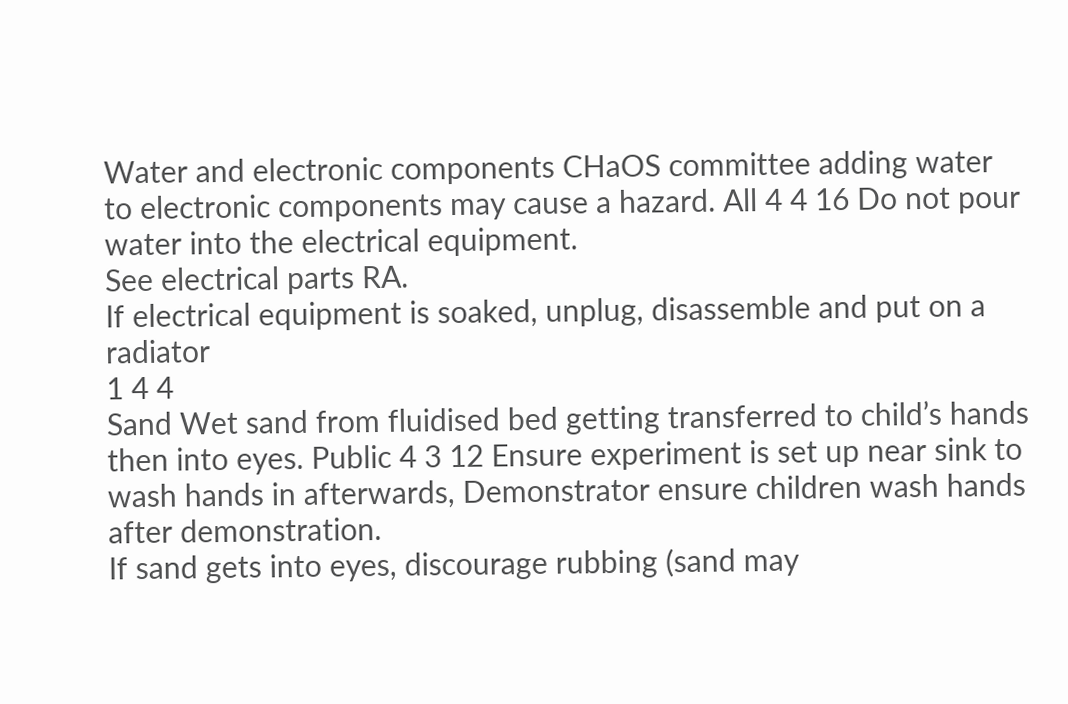Water and electronic components CHaOS committee adding water to electronic components may cause a hazard. All 4 4 16 Do not pour water into the electrical equipment.
See electrical parts RA.
If electrical equipment is soaked, unplug, disassemble and put on a radiator
1 4 4
Sand Wet sand from fluidised bed getting transferred to child’s hands then into eyes. Public 4 3 12 Ensure experiment is set up near sink to wash hands in afterwards, Demonstrator ensure children wash hands after demonstration.
If sand gets into eyes, discourage rubbing (sand may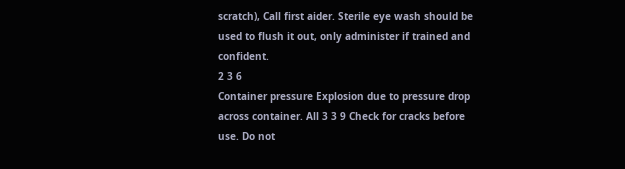scratch), Call first aider. Sterile eye wash should be used to flush it out, only administer if trained and confident.
2 3 6
Container pressure Explosion due to pressure drop across container. All 3 3 9 Check for cracks before use. Do not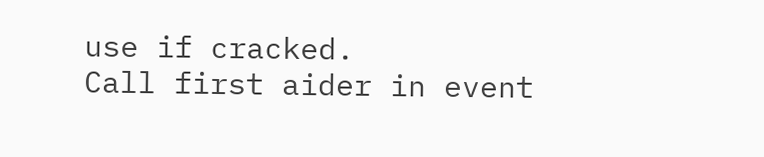use if cracked.
Call first aider in event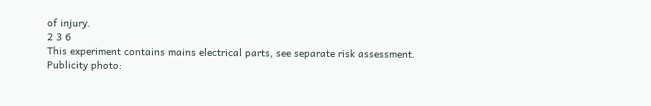of injury.
2 3 6
This experiment contains mains electrical parts, see separate risk assessment.
Publicity photo: